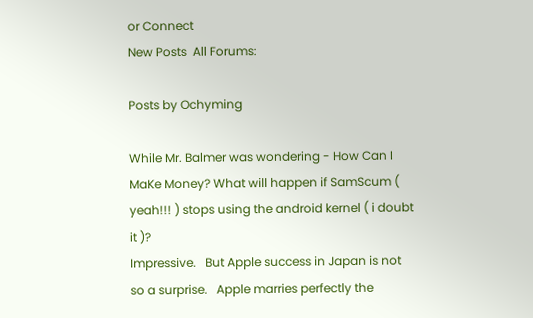or Connect
New Posts  All Forums:

Posts by Ochyming

While Mr. Balmer was wondering - How Can I MaKe Money? What will happen if SamScum ( yeah!!! ) stops using the android kernel ( i doubt it )?
Impressive.   But Apple success in Japan is not so a surprise.   Apple marries perfectly the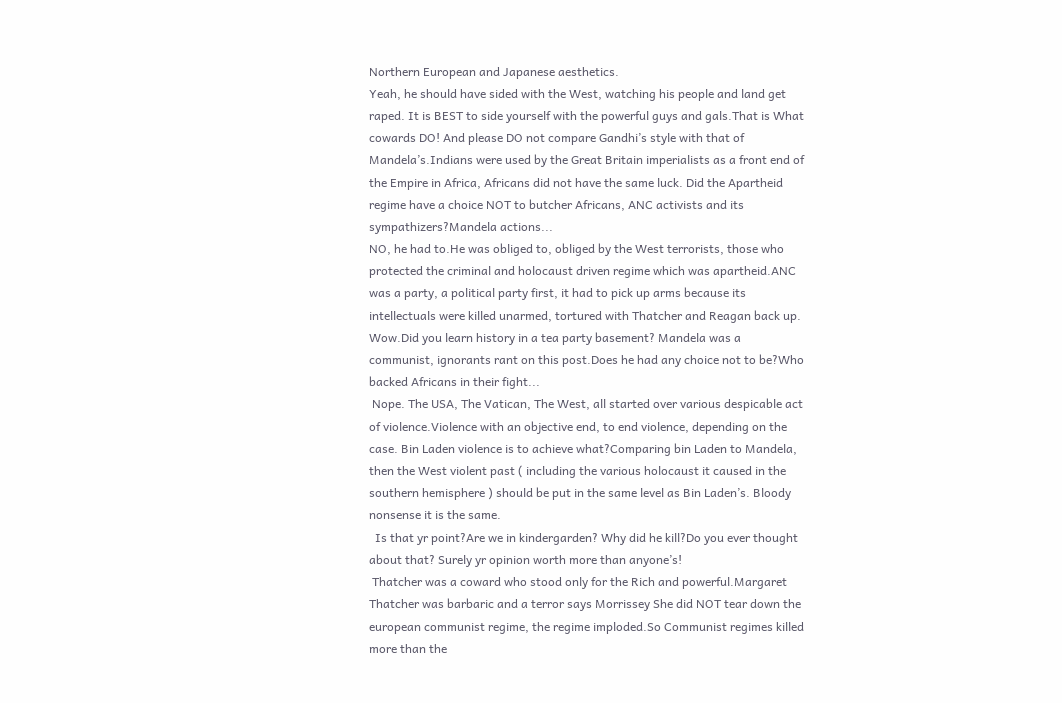Northern European and Japanese aesthetics.
Yeah, he should have sided with the West, watching his people and land get raped. It is BEST to side yourself with the powerful guys and gals.That is What cowards DO! And please DO not compare Gandhi’s style with that of Mandela’s.Indians were used by the Great Britain imperialists as a front end of the Empire in Africa, Africans did not have the same luck. Did the Apartheid regime have a choice NOT to butcher Africans, ANC activists and its sympathizers?Mandela actions...
NO, he had to.He was obliged to, obliged by the West terrorists, those who protected the criminal and holocaust driven regime which was apartheid.ANC was a party, a political party first, it had to pick up arms because its intellectuals were killed unarmed, tortured with Thatcher and Reagan back up. Wow.Did you learn history in a tea party basement? Mandela was a communist, ignorants rant on this post.Does he had any choice not to be?Who backed Africans in their fight...
 Nope. The USA, The Vatican, The West, all started over various despicable act of violence.Violence with an objective end, to end violence, depending on the case. Bin Laden violence is to achieve what?Comparing bin Laden to Mandela, then the West violent past ( including the various holocaust it caused in the southern hemisphere ) should be put in the same level as Bin Laden’s. Bloody nonsense it is the same.
  Is that yr point?Are we in kindergarden? Why did he kill?Do you ever thought about that? Surely yr opinion worth more than anyone’s!
 Thatcher was a coward who stood only for the Rich and powerful.Margaret Thatcher was barbaric and a terror says Morrissey She did NOT tear down the european communist regime, the regime imploded.So Communist regimes killed more than the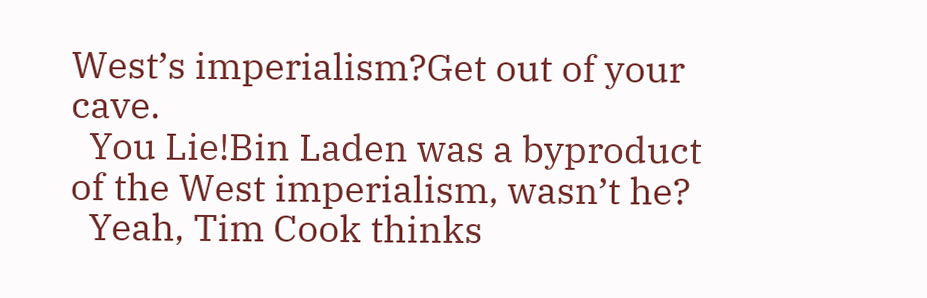West’s imperialism?Get out of your cave.
  You Lie!Bin Laden was a byproduct of the West imperialism, wasn’t he?
  Yeah, Tim Cook thinks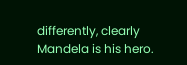differently, clearly Mandela is his hero.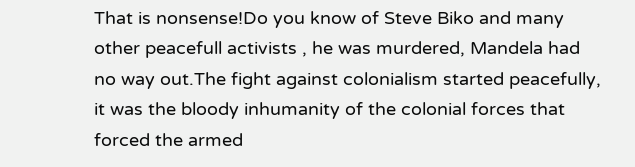That is nonsense!Do you know of Steve Biko and many other peacefull activists , he was murdered, Mandela had no way out.The fight against colonialism started peacefully, it was the bloody inhumanity of the colonial forces that forced the armed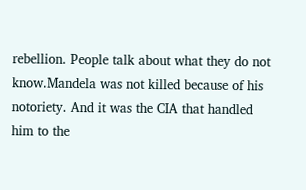rebellion. People talk about what they do not know.Mandela was not killed because of his notoriety. And it was the CIA that handled him to the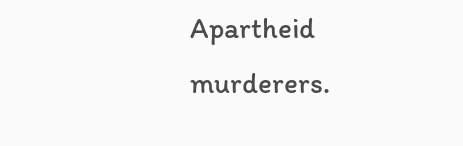Apartheid murderers.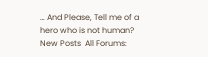… And Please, Tell me of a hero who is not human?
New Posts  All Forums: